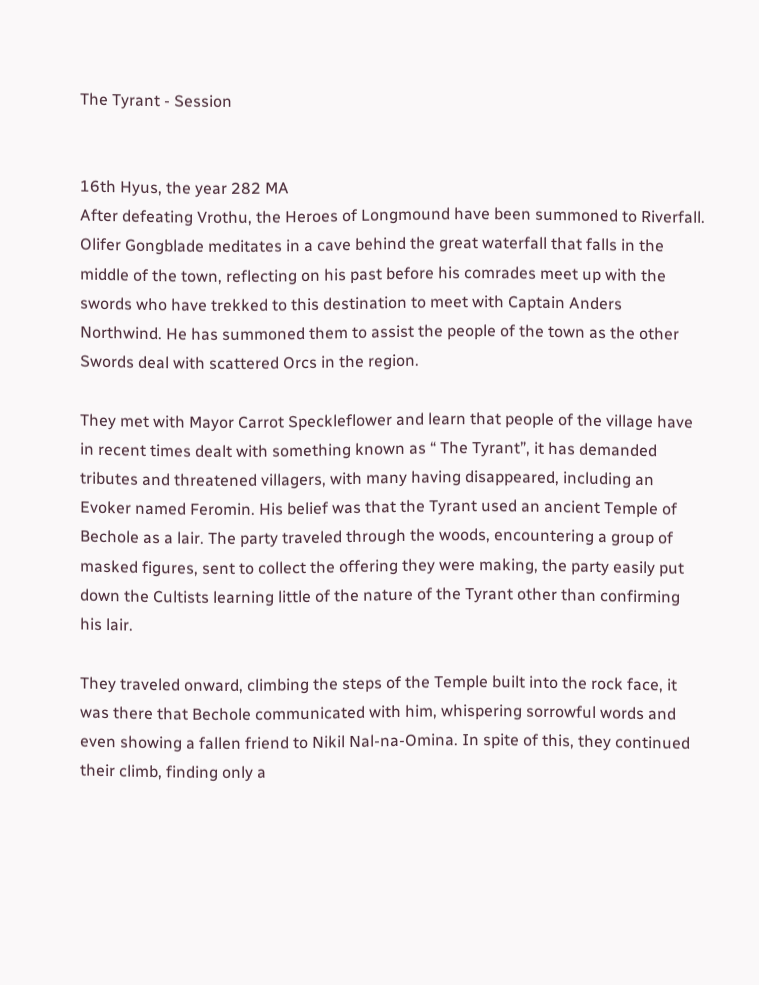The Tyrant - Session


16th Hyus, the year 282 MA
After defeating Vrothu, the Heroes of Longmound have been summoned to Riverfall. Olifer Gongblade meditates in a cave behind the great waterfall that falls in the middle of the town, reflecting on his past before his comrades meet up with the swords who have trekked to this destination to meet with Captain Anders Northwind. He has summoned them to assist the people of the town as the other Swords deal with scattered Orcs in the region.

They met with Mayor Carrot Speckleflower and learn that people of the village have in recent times dealt with something known as “ The Tyrant”, it has demanded tributes and threatened villagers, with many having disappeared, including an Evoker named Feromin. His belief was that the Tyrant used an ancient Temple of Bechole as a lair. The party traveled through the woods, encountering a group of masked figures, sent to collect the offering they were making, the party easily put down the Cultists learning little of the nature of the Tyrant other than confirming his lair.

They traveled onward, climbing the steps of the Temple built into the rock face, it was there that Bechole communicated with him, whispering sorrowful words and even showing a fallen friend to Nikil Nal-na-Omina. In spite of this, they continued their climb, finding only a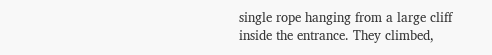single rope hanging from a large cliff inside the entrance. They climbed,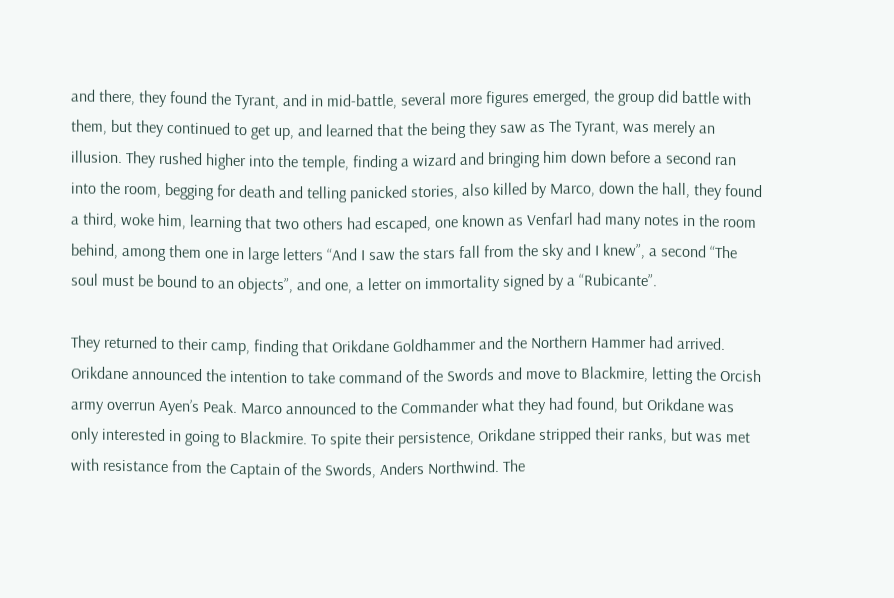and there, they found the Tyrant, and in mid-battle, several more figures emerged, the group did battle with them, but they continued to get up, and learned that the being they saw as The Tyrant, was merely an illusion. They rushed higher into the temple, finding a wizard and bringing him down before a second ran into the room, begging for death and telling panicked stories, also killed by Marco, down the hall, they found a third, woke him, learning that two others had escaped, one known as Venfarl had many notes in the room behind, among them one in large letters “And I saw the stars fall from the sky and I knew”, a second “The soul must be bound to an objects”, and one, a letter on immortality signed by a “Rubicante”.

They returned to their camp, finding that Orikdane Goldhammer and the Northern Hammer had arrived. Orikdane announced the intention to take command of the Swords and move to Blackmire, letting the Orcish army overrun Ayen’s Peak. Marco announced to the Commander what they had found, but Orikdane was only interested in going to Blackmire. To spite their persistence, Orikdane stripped their ranks, but was met with resistance from the Captain of the Swords, Anders Northwind. The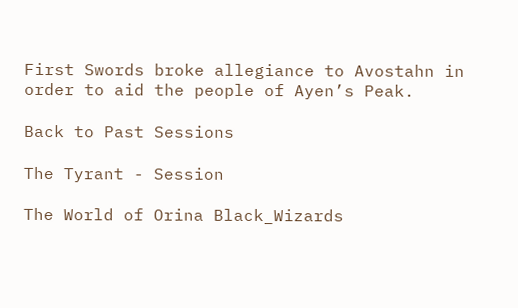First Swords broke allegiance to Avostahn in order to aid the people of Ayen’s Peak.

Back to Past Sessions

The Tyrant - Session

The World of Orina Black_Wizards